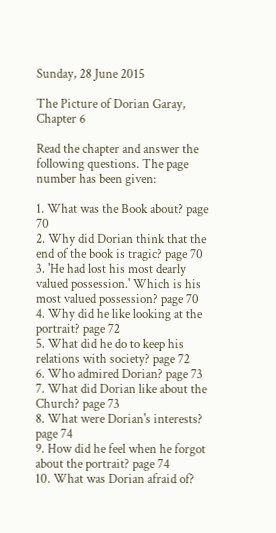Sunday, 28 June 2015

The Picture of Dorian Garay, Chapter 6

Read the chapter and answer the following questions. The page number has been given:

1. What was the Book about? page 70
2. Why did Dorian think that the end of the book is tragic? page 70
3. 'He had lost his most dearly valued possession.' Which is his most valued possession? page 70
4. Why did he like looking at the portrait? page 72
5. What did he do to keep his relations with society? page 72
6. Who admired Dorian? page 73
7. What did Dorian like about the Church? page 73
8. What were Dorian's interests? page 74
9. How did he feel when he forgot about the portrait? page 74
10. What was Dorian afraid of?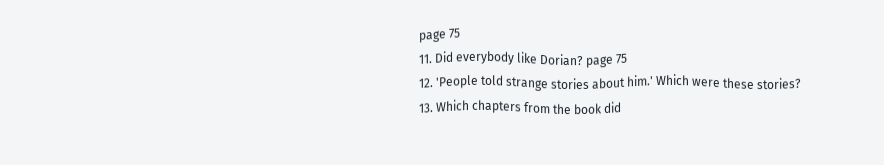page 75
11. Did everybody like Dorian? page 75
12. 'People told strange stories about him.' Which were these stories?
13. Which chapters from the book did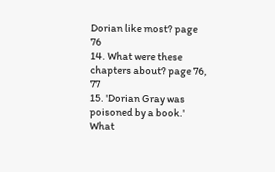Dorian like most? page 76
14. What were these chapters about? page 76, 77
15. 'Dorian Gray was poisoned by a book.' What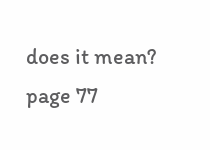does it mean? page 77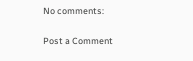No comments:

Post a Comment